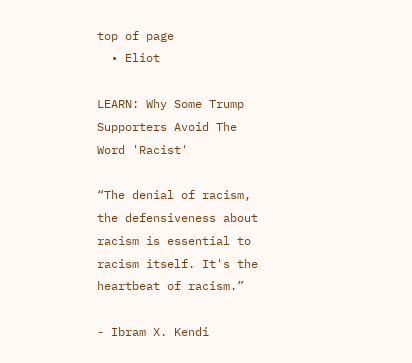top of page
  • Eliot

LEARN: Why Some Trump Supporters Avoid The Word 'Racist'

“The denial of racism, the defensiveness about racism is essential to racism itself. It's the heartbeat of racism.”

- Ibram X. Kendi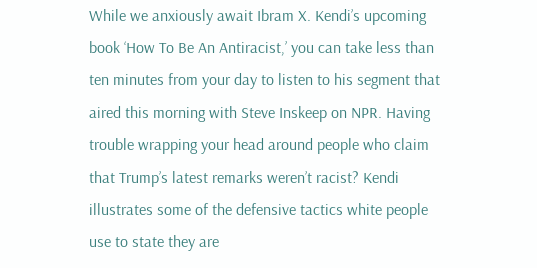While we anxiously await Ibram X. Kendi’s upcoming book ‘How To Be An Antiracist,’ you can take less than ten minutes from your day to listen to his segment that aired this morning with Steve Inskeep on NPR. Having trouble wrapping your head around people who claim that Trump’s latest remarks weren’t racist? Kendi illustrates some of the defensive tactics white people use to state they are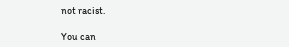not racist.

You can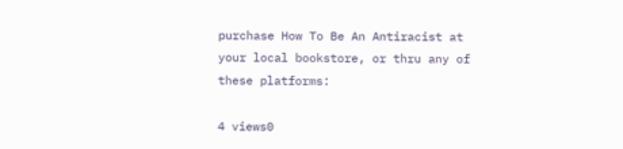purchase How To Be An Antiracist at your local bookstore, or thru any of these platforms:

4 views0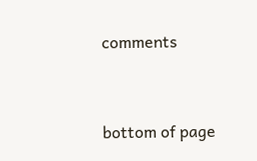comments


bottom of page